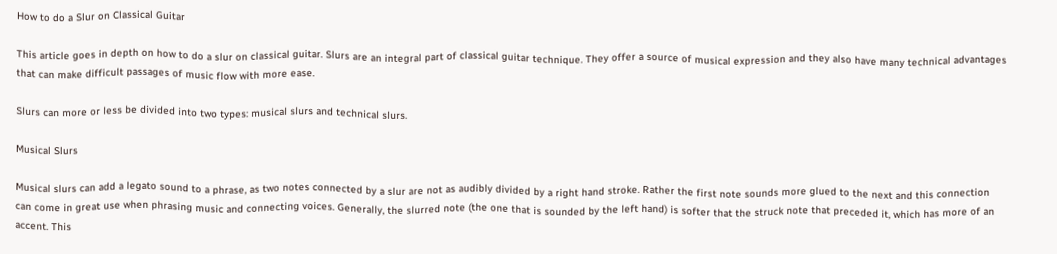How to do a Slur on Classical Guitar

This article goes in depth on how to do a slur on classical guitar. Slurs are an integral part of classical guitar technique. They offer a source of musical expression and they also have many technical advantages that can make difficult passages of music flow with more ease.

Slurs can more or less be divided into two types: musical slurs and technical slurs.

Musical Slurs

Musical slurs can add a legato sound to a phrase, as two notes connected by a slur are not as audibly divided by a right hand stroke. Rather the first note sounds more glued to the next and this connection can come in great use when phrasing music and connecting voices. Generally, the slurred note (the one that is sounded by the left hand) is softer that the struck note that preceded it, which has more of an accent. This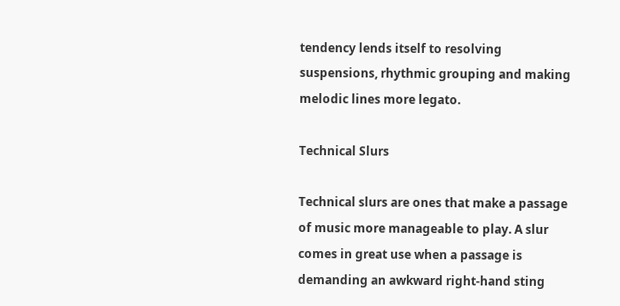tendency lends itself to resolving suspensions, rhythmic grouping and making melodic lines more legato.

Technical Slurs

Technical slurs are ones that make a passage of music more manageable to play. A slur comes in great use when a passage is demanding an awkward right-hand sting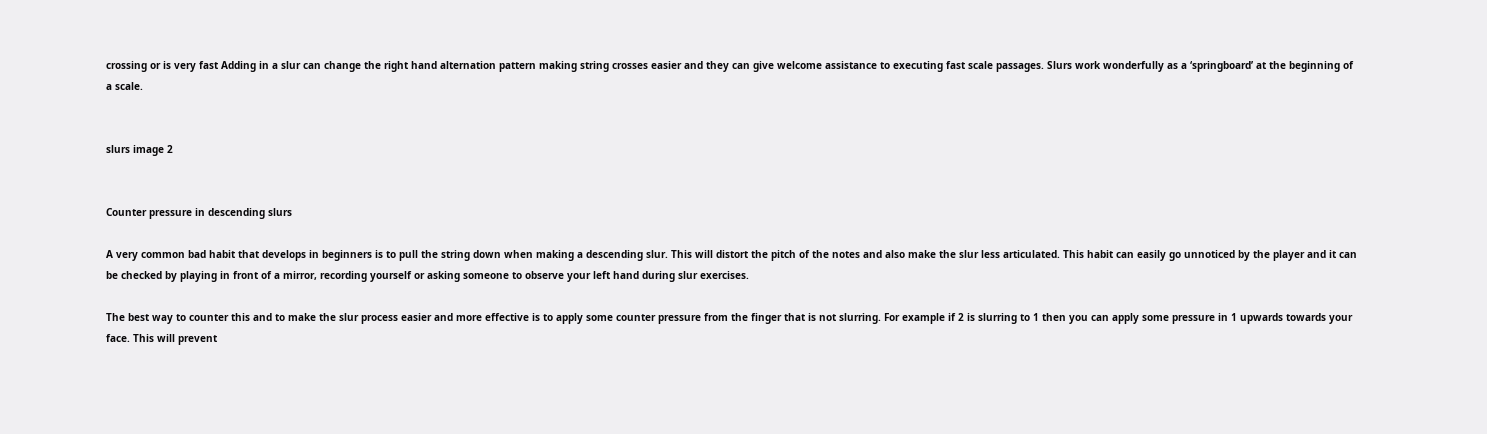crossing or is very fast Adding in a slur can change the right hand alternation pattern making string crosses easier and they can give welcome assistance to executing fast scale passages. Slurs work wonderfully as a ‘springboard’ at the beginning of a scale.


slurs image 2


Counter pressure in descending slurs

A very common bad habit that develops in beginners is to pull the string down when making a descending slur. This will distort the pitch of the notes and also make the slur less articulated. This habit can easily go unnoticed by the player and it can be checked by playing in front of a mirror, recording yourself or asking someone to observe your left hand during slur exercises.

The best way to counter this and to make the slur process easier and more effective is to apply some counter pressure from the finger that is not slurring. For example if 2 is slurring to 1 then you can apply some pressure in 1 upwards towards your face. This will prevent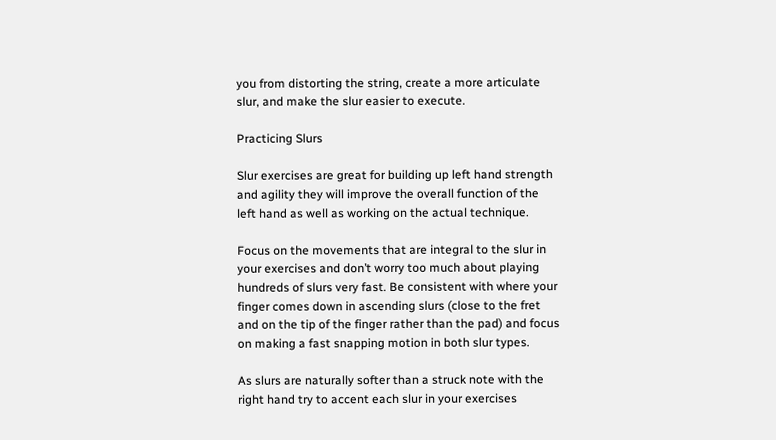you from distorting the string, create a more articulate slur, and make the slur easier to execute.

Practicing Slurs

Slur exercises are great for building up left hand strength and agility they will improve the overall function of the left hand as well as working on the actual technique.

Focus on the movements that are integral to the slur in your exercises and don’t worry too much about playing hundreds of slurs very fast. Be consistent with where your finger comes down in ascending slurs (close to the fret and on the tip of the finger rather than the pad) and focus on making a fast snapping motion in both slur types.

As slurs are naturally softer than a struck note with the right hand try to accent each slur in your exercises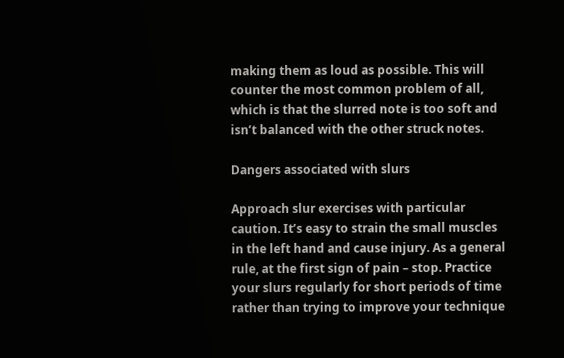making them as loud as possible. This will counter the most common problem of all, which is that the slurred note is too soft and isn’t balanced with the other struck notes.

Dangers associated with slurs

Approach slur exercises with particular caution. It’s easy to strain the small muscles in the left hand and cause injury. As a general rule, at the first sign of pain – stop. Practice your slurs regularly for short periods of time rather than trying to improve your technique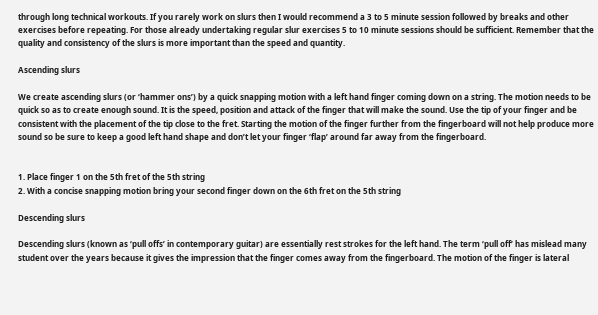through long technical workouts. If you rarely work on slurs then I would recommend a 3 to 5 minute session followed by breaks and other exercises before repeating. For those already undertaking regular slur exercises 5 to 10 minute sessions should be sufficient. Remember that the quality and consistency of the slurs is more important than the speed and quantity.

Ascending slurs

We create ascending slurs (or ‘hammer ons’) by a quick snapping motion with a left hand finger coming down on a string. The motion needs to be quick so as to create enough sound. It is the speed, position and attack of the finger that will make the sound. Use the tip of your finger and be consistent with the placement of the tip close to the fret. Starting the motion of the finger further from the fingerboard will not help produce more sound so be sure to keep a good left hand shape and don’t let your finger ‘flap’ around far away from the fingerboard.


1. Place finger 1 on the 5th fret of the 5th string
2. With a concise snapping motion bring your second finger down on the 6th fret on the 5th string

Descending slurs

Descending slurs (known as ‘pull offs’ in contemporary guitar) are essentially rest strokes for the left hand. The term ‘pull off’ has mislead many student over the years because it gives the impression that the finger comes away from the fingerboard. The motion of the finger is lateral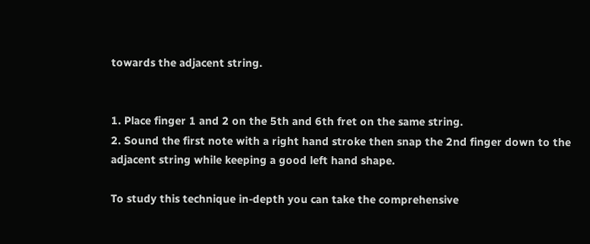towards the adjacent string.


1. Place finger 1 and 2 on the 5th and 6th fret on the same string.
2. Sound the first note with a right hand stroke then snap the 2nd finger down to the adjacent string while keeping a good left hand shape.

To study this technique in-depth you can take the comprehensive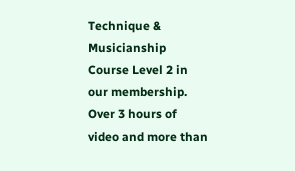Technique & Musicianship Course Level 2 in our membership. Over 3 hours of video and more than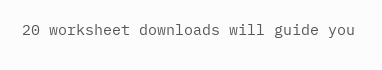20 worksheet downloads will guide you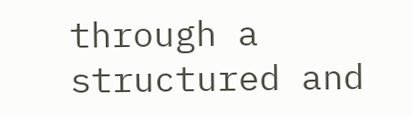through a structured and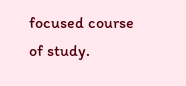focused course of study.